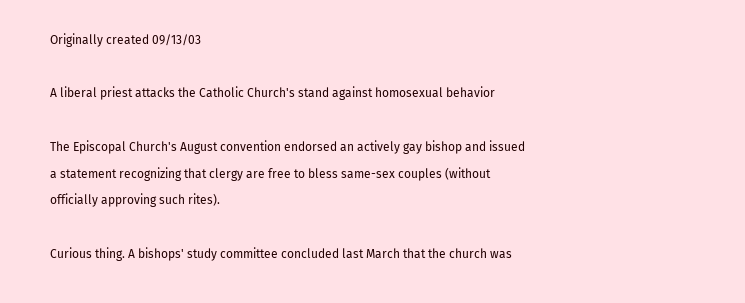Originally created 09/13/03

A liberal priest attacks the Catholic Church's stand against homosexual behavior

The Episcopal Church's August convention endorsed an actively gay bishop and issued a statement recognizing that clergy are free to bless same-sex couples (without officially approving such rites).

Curious thing. A bishops' study committee concluded last March that the church was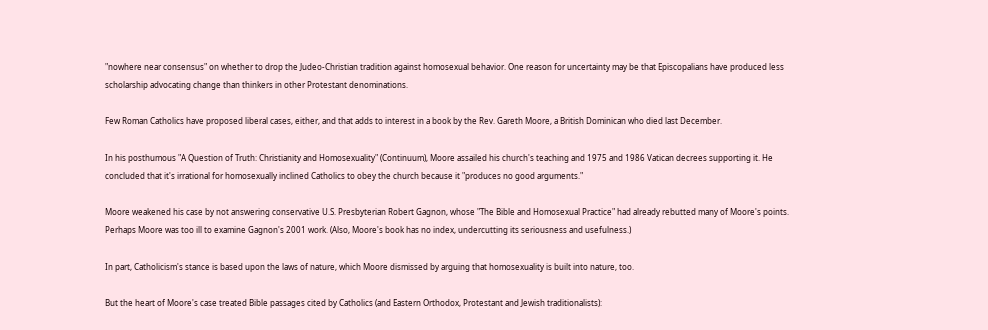"nowhere near consensus" on whether to drop the Judeo-Christian tradition against homosexual behavior. One reason for uncertainty may be that Episcopalians have produced less scholarship advocating change than thinkers in other Protestant denominations.

Few Roman Catholics have proposed liberal cases, either, and that adds to interest in a book by the Rev. Gareth Moore, a British Dominican who died last December.

In his posthumous "A Question of Truth: Christianity and Homosexuality" (Continuum), Moore assailed his church's teaching and 1975 and 1986 Vatican decrees supporting it. He concluded that it's irrational for homosexually inclined Catholics to obey the church because it "produces no good arguments."

Moore weakened his case by not answering conservative U.S. Presbyterian Robert Gagnon, whose "The Bible and Homosexual Practice" had already rebutted many of Moore's points. Perhaps Moore was too ill to examine Gagnon's 2001 work. (Also, Moore's book has no index, undercutting its seriousness and usefulness.)

In part, Catholicism's stance is based upon the laws of nature, which Moore dismissed by arguing that homosexuality is built into nature, too.

But the heart of Moore's case treated Bible passages cited by Catholics (and Eastern Orthodox, Protestant and Jewish traditionalists):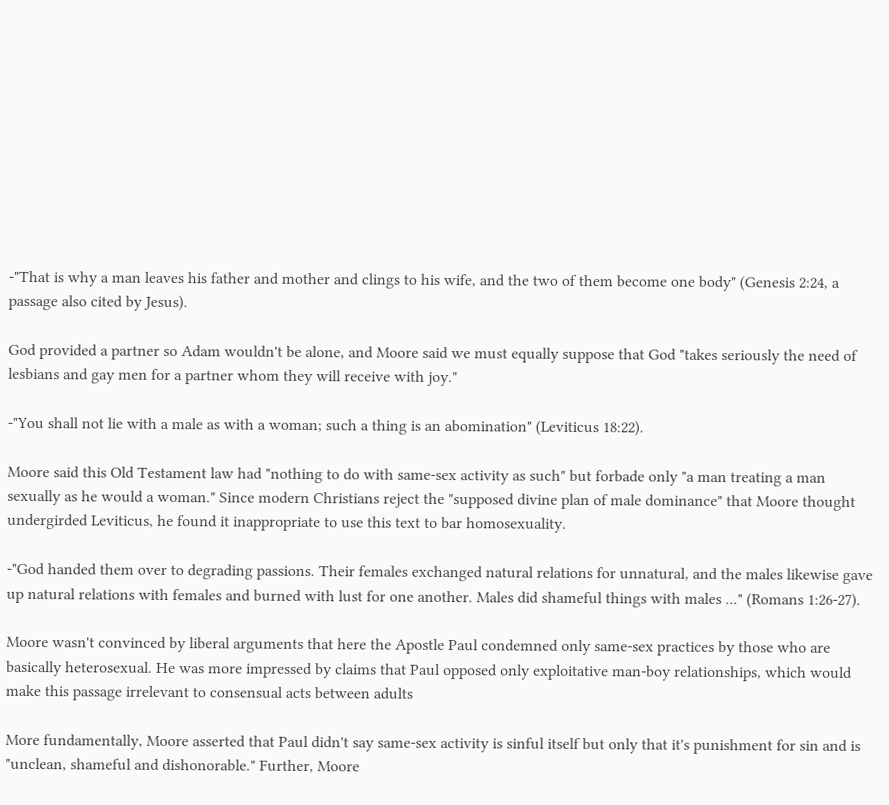-"That is why a man leaves his father and mother and clings to his wife, and the two of them become one body" (Genesis 2:24, a passage also cited by Jesus).

God provided a partner so Adam wouldn't be alone, and Moore said we must equally suppose that God "takes seriously the need of lesbians and gay men for a partner whom they will receive with joy."

-"You shall not lie with a male as with a woman; such a thing is an abomination" (Leviticus 18:22).

Moore said this Old Testament law had "nothing to do with same-sex activity as such" but forbade only "a man treating a man sexually as he would a woman." Since modern Christians reject the "supposed divine plan of male dominance" that Moore thought undergirded Leviticus, he found it inappropriate to use this text to bar homosexuality.

-"God handed them over to degrading passions. Their females exchanged natural relations for unnatural, and the males likewise gave up natural relations with females and burned with lust for one another. Males did shameful things with males ..." (Romans 1:26-27).

Moore wasn't convinced by liberal arguments that here the Apostle Paul condemned only same-sex practices by those who are basically heterosexual. He was more impressed by claims that Paul opposed only exploitative man-boy relationships, which would make this passage irrelevant to consensual acts between adults

More fundamentally, Moore asserted that Paul didn't say same-sex activity is sinful itself but only that it's punishment for sin and is "unclean, shameful and dishonorable." Further, Moore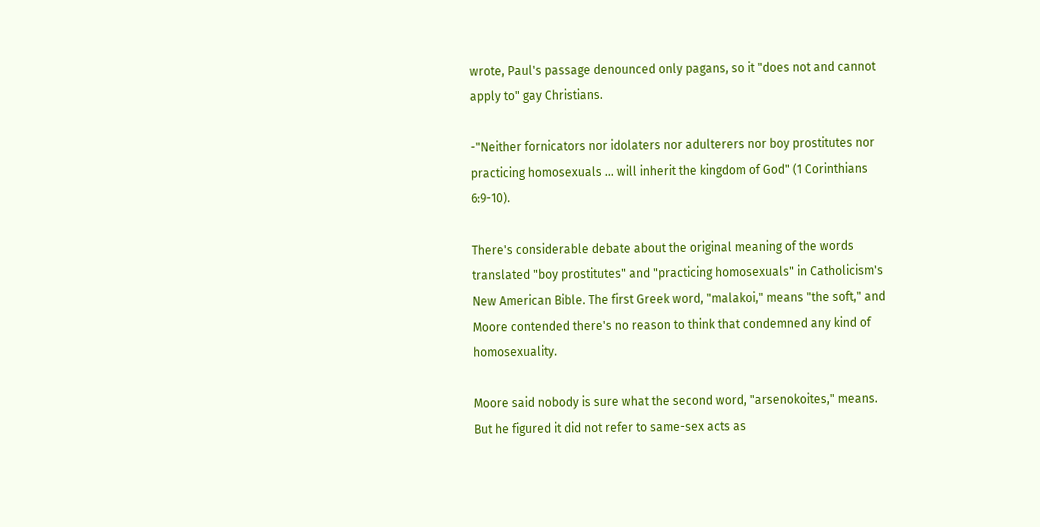wrote, Paul's passage denounced only pagans, so it "does not and cannot apply to" gay Christians.

-"Neither fornicators nor idolaters nor adulterers nor boy prostitutes nor practicing homosexuals ... will inherit the kingdom of God" (1 Corinthians 6:9-10).

There's considerable debate about the original meaning of the words translated "boy prostitutes" and "practicing homosexuals" in Catholicism's New American Bible. The first Greek word, "malakoi," means "the soft," and Moore contended there's no reason to think that condemned any kind of homosexuality.

Moore said nobody is sure what the second word, "arsenokoites," means. But he figured it did not refer to same-sex acts as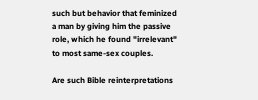such but behavior that feminized a man by giving him the passive role, which he found "irrelevant" to most same-sex couples.

Are such Bible reinterpretations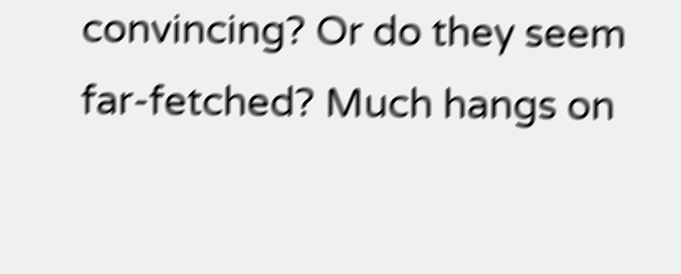convincing? Or do they seem far-fetched? Much hangs on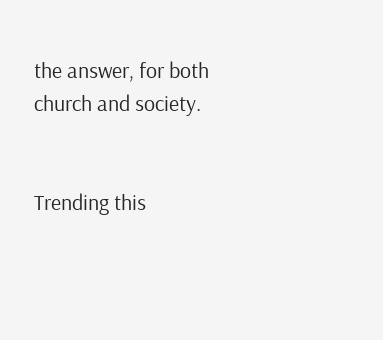the answer, for both church and society.


Trending this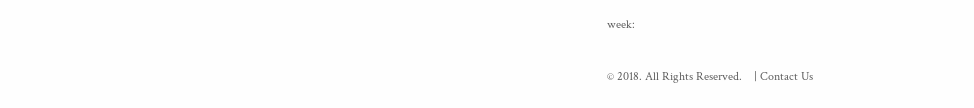week:


© 2018. All Rights Reserved.    | Contact Us